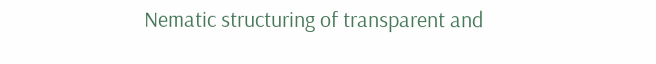Nematic structuring of transparent and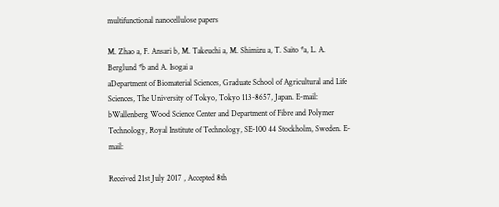multifunctional nanocellulose papers

M. Zhao a, F. Ansari b, M. Takeuchi a, M. Shimizu a, T. Saito *a, L. A. Berglund *b and A. Isogai a
aDepartment of Biomaterial Sciences, Graduate School of Agricultural and Life Sciences, The University of Tokyo, Tokyo 113-8657, Japan. E-mail:
bWallenberg Wood Science Center and Department of Fibre and Polymer Technology, Royal Institute of Technology, SE-100 44 Stockholm, Sweden. E-mail:

Received 21st July 2017 , Accepted 8th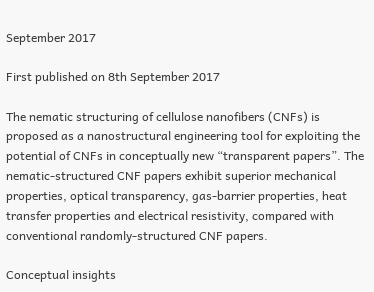September 2017

First published on 8th September 2017

The nematic structuring of cellulose nanofibers (CNFs) is proposed as a nanostructural engineering tool for exploiting the potential of CNFs in conceptually new “transparent papers”. The nematic-structured CNF papers exhibit superior mechanical properties, optical transparency, gas-barrier properties, heat transfer properties and electrical resistivity, compared with conventional randomly-structured CNF papers.

Conceptual insights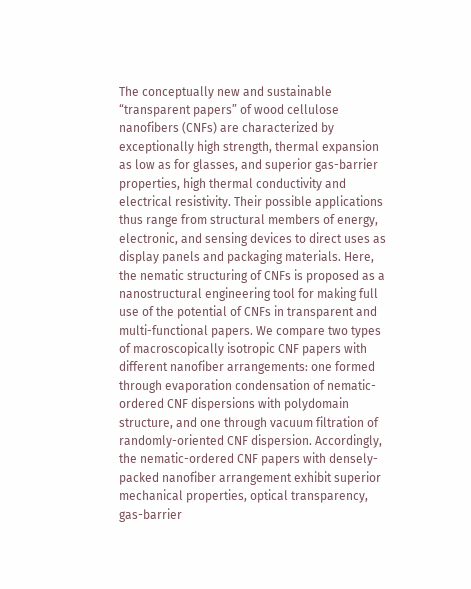The conceptually new and sustainable “transparent papers” of wood cellulose nanofibers (CNFs) are characterized by exceptionally high strength, thermal expansion as low as for glasses, and superior gas-barrier properties, high thermal conductivity and electrical resistivity. Their possible applications thus range from structural members of energy, electronic, and sensing devices to direct uses as display panels and packaging materials. Here, the nematic structuring of CNFs is proposed as a nanostructural engineering tool for making full use of the potential of CNFs in transparent and multi-functional papers. We compare two types of macroscopically isotropic CNF papers with different nanofiber arrangements: one formed through evaporation condensation of nematic-ordered CNF dispersions with polydomain structure, and one through vacuum filtration of randomly-oriented CNF dispersion. Accordingly, the nematic-ordered CNF papers with densely-packed nanofiber arrangement exhibit superior mechanical properties, optical transparency, gas-barrier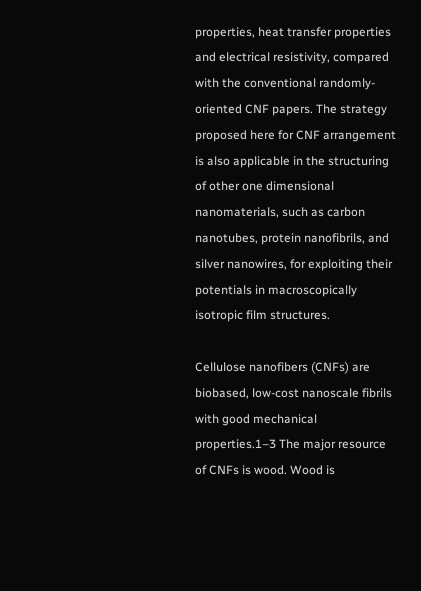properties, heat transfer properties and electrical resistivity, compared with the conventional randomly-oriented CNF papers. The strategy proposed here for CNF arrangement is also applicable in the structuring of other one dimensional nanomaterials, such as carbon nanotubes, protein nanofibrils, and silver nanowires, for exploiting their potentials in macroscopically isotropic film structures.

Cellulose nanofibers (CNFs) are biobased, low-cost nanoscale fibrils with good mechanical properties.1–3 The major resource of CNFs is wood. Wood is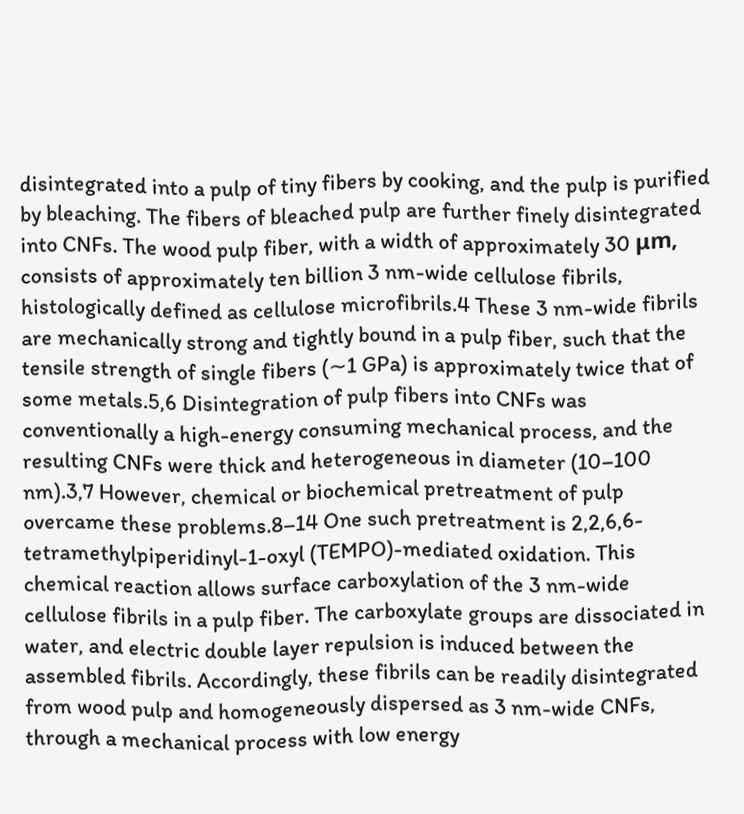disintegrated into a pulp of tiny fibers by cooking, and the pulp is purified by bleaching. The fibers of bleached pulp are further finely disintegrated into CNFs. The wood pulp fiber, with a width of approximately 30 μm, consists of approximately ten billion 3 nm-wide cellulose fibrils, histologically defined as cellulose microfibrils.4 These 3 nm-wide fibrils are mechanically strong and tightly bound in a pulp fiber, such that the tensile strength of single fibers (∼1 GPa) is approximately twice that of some metals.5,6 Disintegration of pulp fibers into CNFs was conventionally a high-energy consuming mechanical process, and the resulting CNFs were thick and heterogeneous in diameter (10–100 nm).3,7 However, chemical or biochemical pretreatment of pulp overcame these problems.8–14 One such pretreatment is 2,2,6,6-tetramethylpiperidinyl-1-oxyl (TEMPO)-mediated oxidation. This chemical reaction allows surface carboxylation of the 3 nm-wide cellulose fibrils in a pulp fiber. The carboxylate groups are dissociated in water, and electric double layer repulsion is induced between the assembled fibrils. Accordingly, these fibrils can be readily disintegrated from wood pulp and homogeneously dispersed as 3 nm-wide CNFs, through a mechanical process with low energy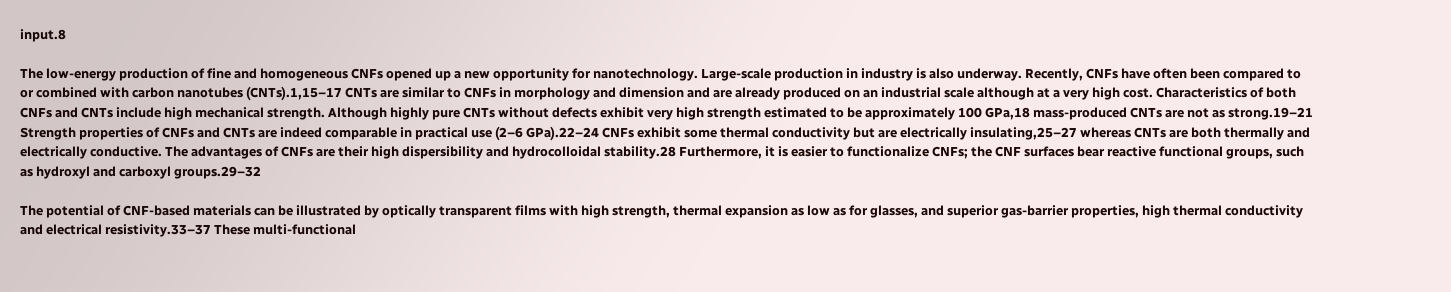input.8

The low-energy production of fine and homogeneous CNFs opened up a new opportunity for nanotechnology. Large-scale production in industry is also underway. Recently, CNFs have often been compared to or combined with carbon nanotubes (CNTs).1,15–17 CNTs are similar to CNFs in morphology and dimension and are already produced on an industrial scale although at a very high cost. Characteristics of both CNFs and CNTs include high mechanical strength. Although highly pure CNTs without defects exhibit very high strength estimated to be approximately 100 GPa,18 mass-produced CNTs are not as strong.19–21 Strength properties of CNFs and CNTs are indeed comparable in practical use (2–6 GPa).22–24 CNFs exhibit some thermal conductivity but are electrically insulating,25–27 whereas CNTs are both thermally and electrically conductive. The advantages of CNFs are their high dispersibility and hydrocolloidal stability.28 Furthermore, it is easier to functionalize CNFs; the CNF surfaces bear reactive functional groups, such as hydroxyl and carboxyl groups.29–32

The potential of CNF-based materials can be illustrated by optically transparent films with high strength, thermal expansion as low as for glasses, and superior gas-barrier properties, high thermal conductivity and electrical resistivity.33–37 These multi-functional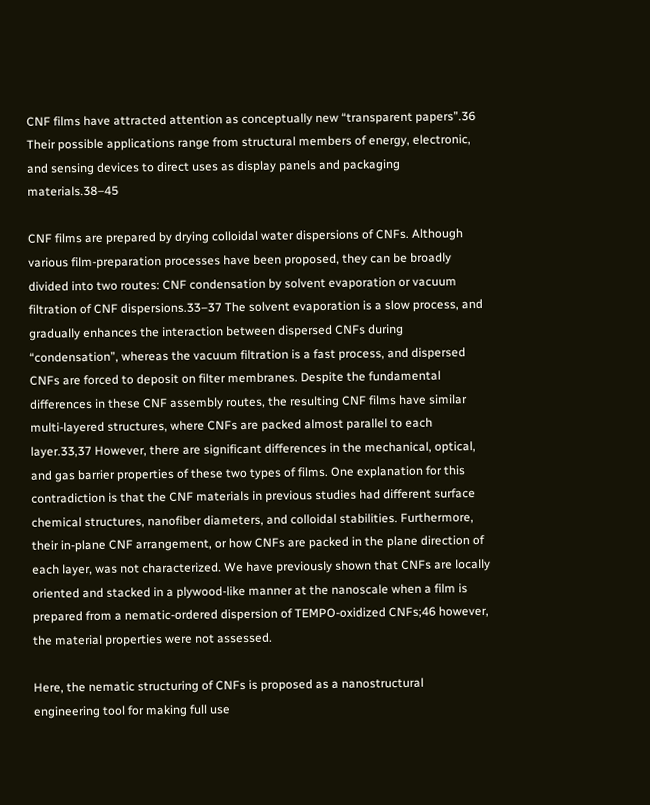CNF films have attracted attention as conceptually new “transparent papers”.36 Their possible applications range from structural members of energy, electronic, and sensing devices to direct uses as display panels and packaging materials.38–45

CNF films are prepared by drying colloidal water dispersions of CNFs. Although various film-preparation processes have been proposed, they can be broadly divided into two routes: CNF condensation by solvent evaporation or vacuum filtration of CNF dispersions.33–37 The solvent evaporation is a slow process, and gradually enhances the interaction between dispersed CNFs during “condensation”, whereas the vacuum filtration is a fast process, and dispersed CNFs are forced to deposit on filter membranes. Despite the fundamental differences in these CNF assembly routes, the resulting CNF films have similar multi-layered structures, where CNFs are packed almost parallel to each layer.33,37 However, there are significant differences in the mechanical, optical, and gas barrier properties of these two types of films. One explanation for this contradiction is that the CNF materials in previous studies had different surface chemical structures, nanofiber diameters, and colloidal stabilities. Furthermore, their in-plane CNF arrangement, or how CNFs are packed in the plane direction of each layer, was not characterized. We have previously shown that CNFs are locally oriented and stacked in a plywood-like manner at the nanoscale when a film is prepared from a nematic-ordered dispersion of TEMPO-oxidized CNFs;46 however, the material properties were not assessed.

Here, the nematic structuring of CNFs is proposed as a nanostructural engineering tool for making full use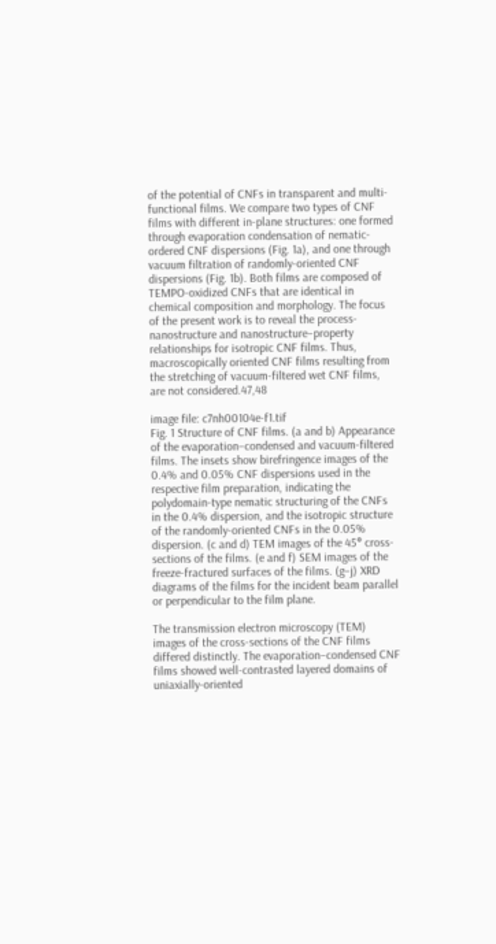of the potential of CNFs in transparent and multi-functional films. We compare two types of CNF films with different in-plane structures: one formed through evaporation condensation of nematic-ordered CNF dispersions (Fig. 1a), and one through vacuum filtration of randomly-oriented CNF dispersions (Fig. 1b). Both films are composed of TEMPO-oxidized CNFs that are identical in chemical composition and morphology. The focus of the present work is to reveal the process-nanostructure and nanostructure–property relationships for isotropic CNF films. Thus, macroscopically oriented CNF films resulting from the stretching of vacuum-filtered wet CNF films, are not considered.47,48

image file: c7nh00104e-f1.tif
Fig. 1 Structure of CNF films. (a and b) Appearance of the evaporation–condensed and vacuum-filtered films. The insets show birefringence images of the 0.4% and 0.05% CNF dispersions used in the respective film preparation, indicating the polydomain-type nematic structuring of the CNFs in the 0.4% dispersion, and the isotropic structure of the randomly-oriented CNFs in the 0.05% dispersion. (c and d) TEM images of the 45° cross-sections of the films. (e and f) SEM images of the freeze-fractured surfaces of the films. (g–j) XRD diagrams of the films for the incident beam parallel or perpendicular to the film plane.

The transmission electron microscopy (TEM) images of the cross-sections of the CNF films differed distinctly. The evaporation–condensed CNF films showed well-contrasted layered domains of uniaxially-oriented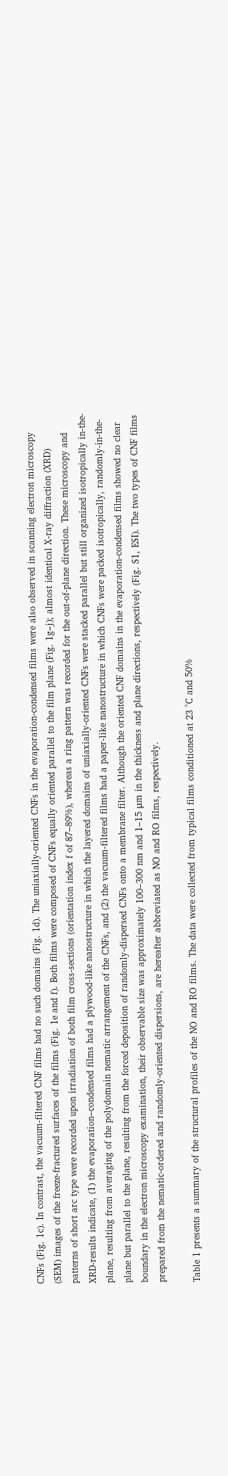CNFs (Fig. 1c). In contrast, the vacuum-filtered CNF films had no such domains (Fig. 1d). The uniaxially-oriented CNFs in the evaporation-condensed films were also observed in scanning electron microscopy (SEM) images of the freeze-fractured surfaces of the films (Fig. 1e and f). Both films were composed of CNFs equally oriented parallel to the film plane (Fig. 1g–j); almost identical X-ray diffraction (XRD) patterns of short arc type were recorded upon irradiation of both film cross-sections (orientation index f of 87–89%), whereas a ring pattern was recorded for the out-of-plane direction. These microscopy and XRD-results indicate, (1) the evaporation–condensed films had a plywood-like nanostructure in which the layered domains of uniaxially-oriented CNFs were stacked parallel but still organized isotropically in-the-plane, resulting from averaging of the polydomain nematic arrangement of the CNFs, and (2) the vacuum-filtered films had a paper-like nanostructure in which CNFs were packed isotropically, randomly-in-the-plane but parallel to the plane, resulting from the forced deposition of randomly-dispersed CNFs onto a membrane filter. Although the oriented CNF domains in the evaporation-condensed films showed no clear boundary in the electron microscopy examination, their observable size was approximately 100–300 nm and 1–15 μm in the thickness and plane directions, respectively (Fig. S1, ESI). The two types of CNF films prepared from the nematic-ordered and randomly-oriented dispersions, are hereafter abbreviated as NO and RO films, respectively.

Table 1 presents a summary of the structural profiles of the NO and RO films. The data were collected from typical films conditioned at 23 °C and 50%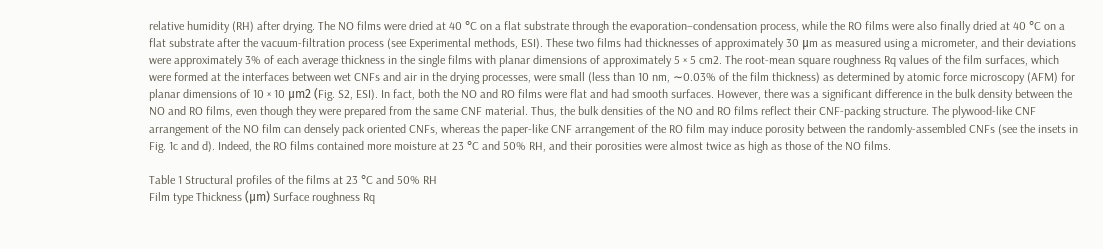relative humidity (RH) after drying. The NO films were dried at 40 °C on a flat substrate through the evaporation–condensation process, while the RO films were also finally dried at 40 °C on a flat substrate after the vacuum-filtration process (see Experimental methods, ESI). These two films had thicknesses of approximately 30 μm as measured using a micrometer, and their deviations were approximately 3% of each average thickness in the single films with planar dimensions of approximately 5 × 5 cm2. The root-mean square roughness Rq values of the film surfaces, which were formed at the interfaces between wet CNFs and air in the drying processes, were small (less than 10 nm, ∼0.03% of the film thickness) as determined by atomic force microscopy (AFM) for planar dimensions of 10 × 10 μm2 (Fig. S2, ESI). In fact, both the NO and RO films were flat and had smooth surfaces. However, there was a significant difference in the bulk density between the NO and RO films, even though they were prepared from the same CNF material. Thus, the bulk densities of the NO and RO films reflect their CNF-packing structure. The plywood-like CNF arrangement of the NO film can densely pack oriented CNFs, whereas the paper-like CNF arrangement of the RO film may induce porosity between the randomly-assembled CNFs (see the insets in Fig. 1c and d). Indeed, the RO films contained more moisture at 23 °C and 50% RH, and their porosities were almost twice as high as those of the NO films.

Table 1 Structural profiles of the films at 23 °C and 50% RH
Film type Thickness (μm) Surface roughness Rq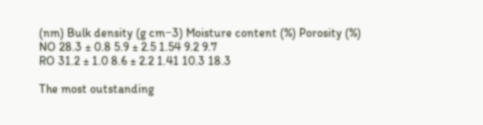(nm) Bulk density (g cm−3) Moisture content (%) Porosity (%)
NO 28.3 ± 0.8 5.9 ± 2.5 1.54 9.2 9.7
RO 31.2 ± 1.0 8.6 ± 2.2 1.41 10.3 18.3

The most outstanding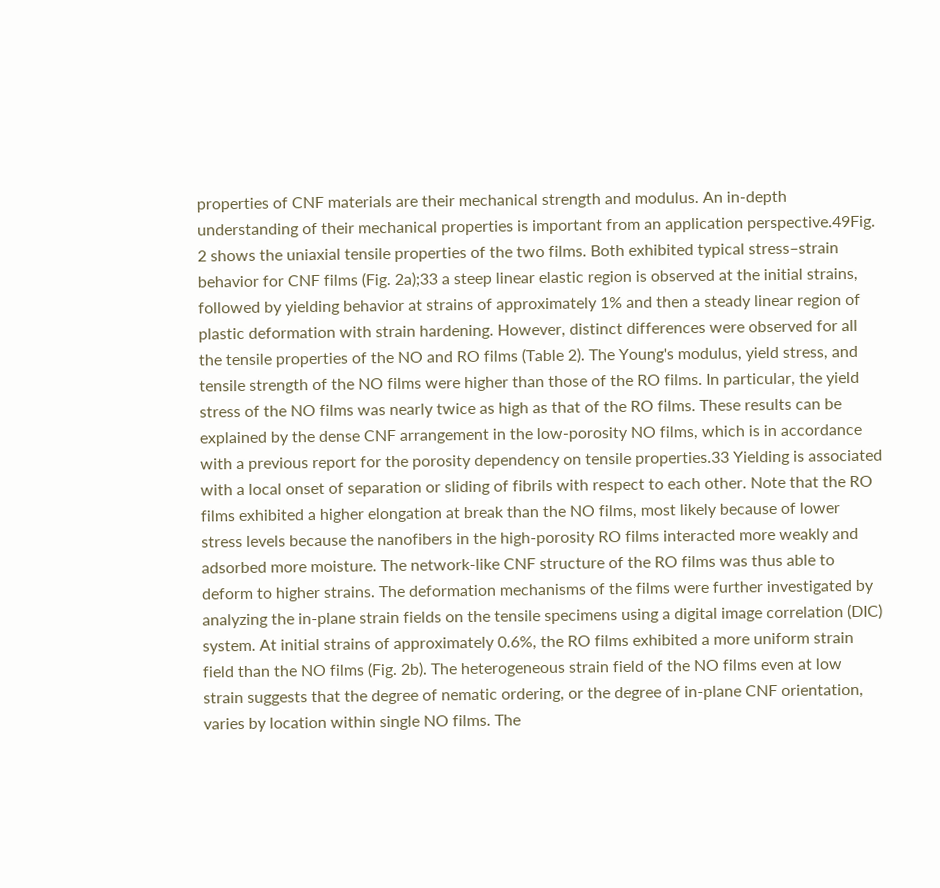properties of CNF materials are their mechanical strength and modulus. An in-depth understanding of their mechanical properties is important from an application perspective.49Fig. 2 shows the uniaxial tensile properties of the two films. Both exhibited typical stress–strain behavior for CNF films (Fig. 2a);33 a steep linear elastic region is observed at the initial strains, followed by yielding behavior at strains of approximately 1% and then a steady linear region of plastic deformation with strain hardening. However, distinct differences were observed for all the tensile properties of the NO and RO films (Table 2). The Young's modulus, yield stress, and tensile strength of the NO films were higher than those of the RO films. In particular, the yield stress of the NO films was nearly twice as high as that of the RO films. These results can be explained by the dense CNF arrangement in the low-porosity NO films, which is in accordance with a previous report for the porosity dependency on tensile properties.33 Yielding is associated with a local onset of separation or sliding of fibrils with respect to each other. Note that the RO films exhibited a higher elongation at break than the NO films, most likely because of lower stress levels because the nanofibers in the high-porosity RO films interacted more weakly and adsorbed more moisture. The network-like CNF structure of the RO films was thus able to deform to higher strains. The deformation mechanisms of the films were further investigated by analyzing the in-plane strain fields on the tensile specimens using a digital image correlation (DIC) system. At initial strains of approximately 0.6%, the RO films exhibited a more uniform strain field than the NO films (Fig. 2b). The heterogeneous strain field of the NO films even at low strain suggests that the degree of nematic ordering, or the degree of in-plane CNF orientation, varies by location within single NO films. The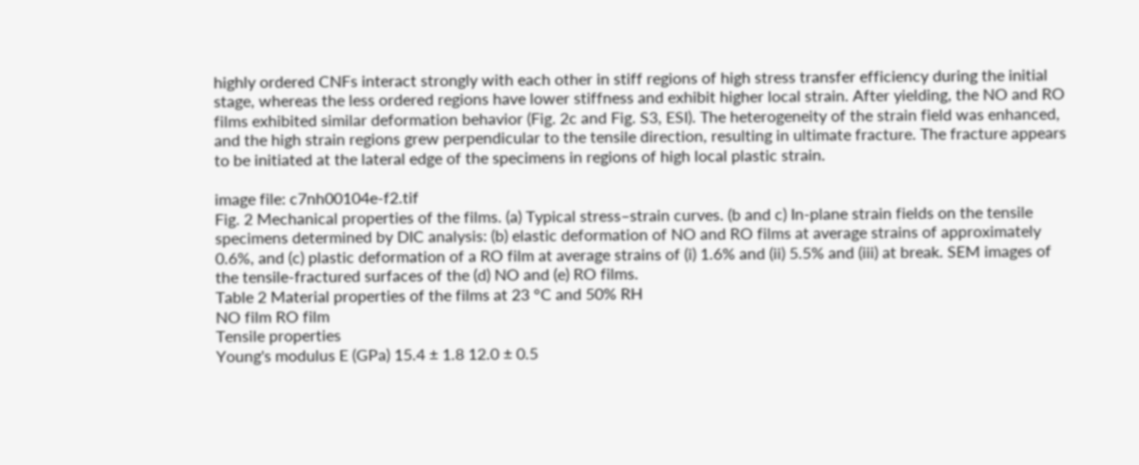highly ordered CNFs interact strongly with each other in stiff regions of high stress transfer efficiency during the initial stage, whereas the less ordered regions have lower stiffness and exhibit higher local strain. After yielding, the NO and RO films exhibited similar deformation behavior (Fig. 2c and Fig. S3, ESI). The heterogeneity of the strain field was enhanced, and the high strain regions grew perpendicular to the tensile direction, resulting in ultimate fracture. The fracture appears to be initiated at the lateral edge of the specimens in regions of high local plastic strain.

image file: c7nh00104e-f2.tif
Fig. 2 Mechanical properties of the films. (a) Typical stress–strain curves. (b and c) In-plane strain fields on the tensile specimens determined by DIC analysis: (b) elastic deformation of NO and RO films at average strains of approximately 0.6%, and (c) plastic deformation of a RO film at average strains of (i) 1.6% and (ii) 5.5% and (iii) at break. SEM images of the tensile-fractured surfaces of the (d) NO and (e) RO films.
Table 2 Material properties of the films at 23 °C and 50% RH
NO film RO film
Tensile properties
Young's modulus E (GPa) 15.4 ± 1.8 12.0 ± 0.5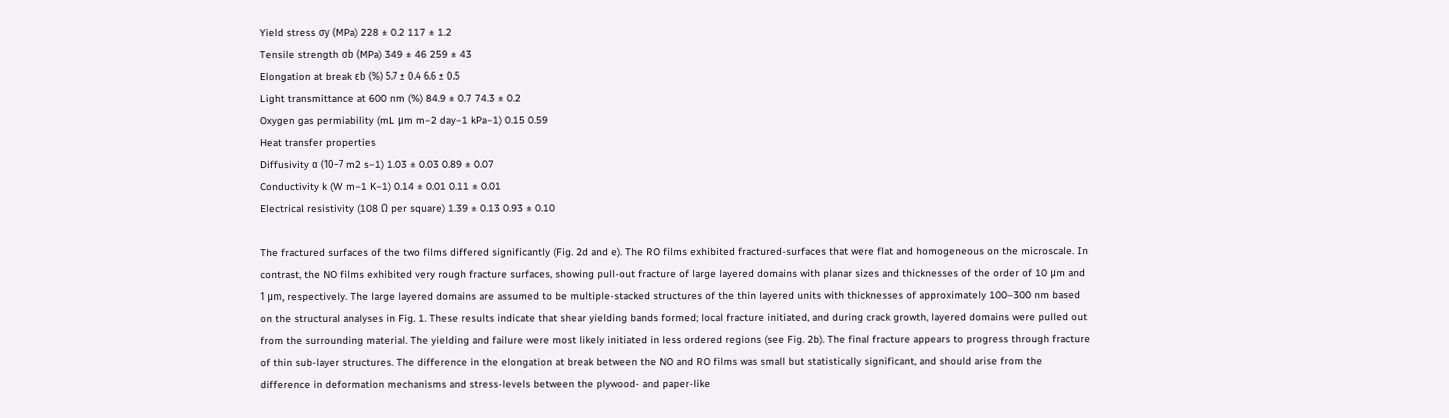Yield stress σy (MPa) 228 ± 0.2 117 ± 1.2
Tensile strength σb (MPa) 349 ± 46 259 ± 43
Elongation at break εb (%) 5.7 ± 0.4 6.6 ± 0.5
Light transmittance at 600 nm (%) 84.9 ± 0.7 74.3 ± 0.2
Oxygen gas permiability (mL μm m−2 day−1 kPa−1) 0.15 0.59
Heat transfer properties
Diffusivity α (10−7 m2 s−1) 1.03 ± 0.03 0.89 ± 0.07
Conductivity k (W m−1 K−1) 0.14 ± 0.01 0.11 ± 0.01
Electrical resistivity (108 Ω per square) 1.39 ± 0.13 0.93 ± 0.10

The fractured surfaces of the two films differed significantly (Fig. 2d and e). The RO films exhibited fractured-surfaces that were flat and homogeneous on the microscale. In contrast, the NO films exhibited very rough fracture surfaces, showing pull-out fracture of large layered domains with planar sizes and thicknesses of the order of 10 μm and 1 μm, respectively. The large layered domains are assumed to be multiple-stacked structures of the thin layered units with thicknesses of approximately 100–300 nm based on the structural analyses in Fig. 1. These results indicate that shear yielding bands formed; local fracture initiated, and during crack growth, layered domains were pulled out from the surrounding material. The yielding and failure were most likely initiated in less ordered regions (see Fig. 2b). The final fracture appears to progress through fracture of thin sub-layer structures. The difference in the elongation at break between the NO and RO films was small but statistically significant, and should arise from the difference in deformation mechanisms and stress-levels between the plywood- and paper-like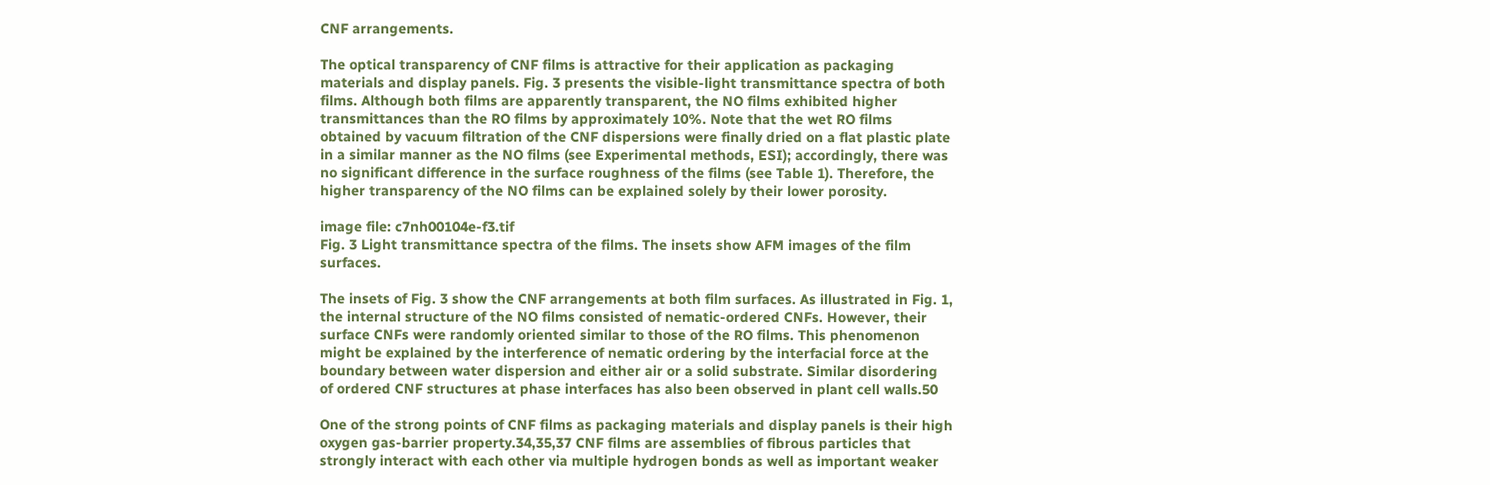CNF arrangements.

The optical transparency of CNF films is attractive for their application as packaging materials and display panels. Fig. 3 presents the visible-light transmittance spectra of both films. Although both films are apparently transparent, the NO films exhibited higher transmittances than the RO films by approximately 10%. Note that the wet RO films obtained by vacuum filtration of the CNF dispersions were finally dried on a flat plastic plate in a similar manner as the NO films (see Experimental methods, ESI); accordingly, there was no significant difference in the surface roughness of the films (see Table 1). Therefore, the higher transparency of the NO films can be explained solely by their lower porosity.

image file: c7nh00104e-f3.tif
Fig. 3 Light transmittance spectra of the films. The insets show AFM images of the film surfaces.

The insets of Fig. 3 show the CNF arrangements at both film surfaces. As illustrated in Fig. 1, the internal structure of the NO films consisted of nematic-ordered CNFs. However, their surface CNFs were randomly oriented similar to those of the RO films. This phenomenon might be explained by the interference of nematic ordering by the interfacial force at the boundary between water dispersion and either air or a solid substrate. Similar disordering of ordered CNF structures at phase interfaces has also been observed in plant cell walls.50

One of the strong points of CNF films as packaging materials and display panels is their high oxygen gas-barrier property.34,35,37 CNF films are assemblies of fibrous particles that strongly interact with each other via multiple hydrogen bonds as well as important weaker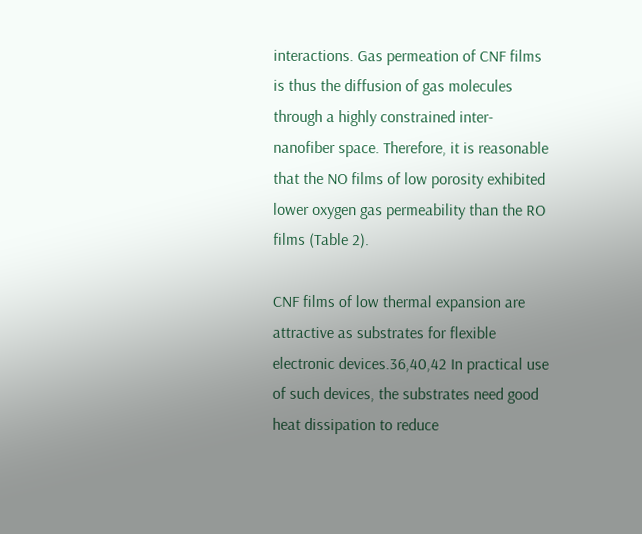interactions. Gas permeation of CNF films is thus the diffusion of gas molecules through a highly constrained inter-nanofiber space. Therefore, it is reasonable that the NO films of low porosity exhibited lower oxygen gas permeability than the RO films (Table 2).

CNF films of low thermal expansion are attractive as substrates for flexible electronic devices.36,40,42 In practical use of such devices, the substrates need good heat dissipation to reduce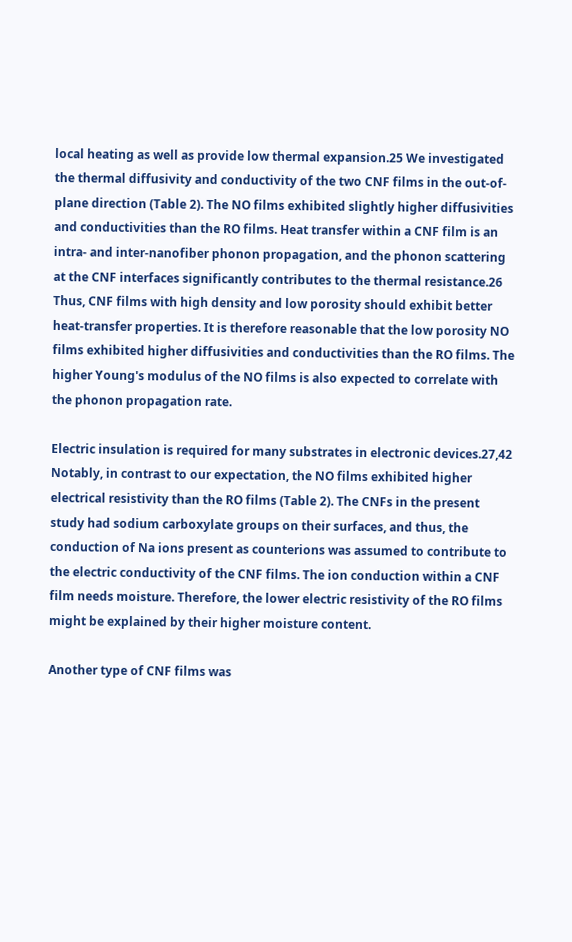local heating as well as provide low thermal expansion.25 We investigated the thermal diffusivity and conductivity of the two CNF films in the out-of-plane direction (Table 2). The NO films exhibited slightly higher diffusivities and conductivities than the RO films. Heat transfer within a CNF film is an intra- and inter-nanofiber phonon propagation, and the phonon scattering at the CNF interfaces significantly contributes to the thermal resistance.26 Thus, CNF films with high density and low porosity should exhibit better heat-transfer properties. It is therefore reasonable that the low porosity NO films exhibited higher diffusivities and conductivities than the RO films. The higher Young's modulus of the NO films is also expected to correlate with the phonon propagation rate.

Electric insulation is required for many substrates in electronic devices.27,42 Notably, in contrast to our expectation, the NO films exhibited higher electrical resistivity than the RO films (Table 2). The CNFs in the present study had sodium carboxylate groups on their surfaces, and thus, the conduction of Na ions present as counterions was assumed to contribute to the electric conductivity of the CNF films. The ion conduction within a CNF film needs moisture. Therefore, the lower electric resistivity of the RO films might be explained by their higher moisture content.

Another type of CNF films was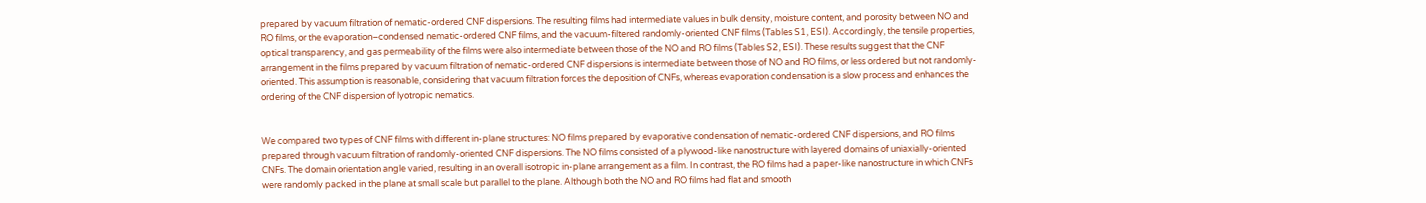prepared by vacuum filtration of nematic-ordered CNF dispersions. The resulting films had intermediate values in bulk density, moisture content, and porosity between NO and RO films, or the evaporation–condensed nematic-ordered CNF films, and the vacuum-filtered randomly-oriented CNF films (Tables S1, ESI). Accordingly, the tensile properties, optical transparency, and gas permeability of the films were also intermediate between those of the NO and RO films (Tables S2, ESI). These results suggest that the CNF arrangement in the films prepared by vacuum filtration of nematic-ordered CNF dispersions is intermediate between those of NO and RO films, or less ordered but not randomly-oriented. This assumption is reasonable, considering that vacuum filtration forces the deposition of CNFs, whereas evaporation condensation is a slow process and enhances the ordering of the CNF dispersion of lyotropic nematics.


We compared two types of CNF films with different in-plane structures: NO films prepared by evaporative condensation of nematic-ordered CNF dispersions, and RO films prepared through vacuum filtration of randomly-oriented CNF dispersions. The NO films consisted of a plywood-like nanostructure with layered domains of uniaxially-oriented CNFs. The domain orientation angle varied, resulting in an overall isotropic in-plane arrangement as a film. In contrast, the RO films had a paper-like nanostructure in which CNFs were randomly packed in the plane at small scale but parallel to the plane. Although both the NO and RO films had flat and smooth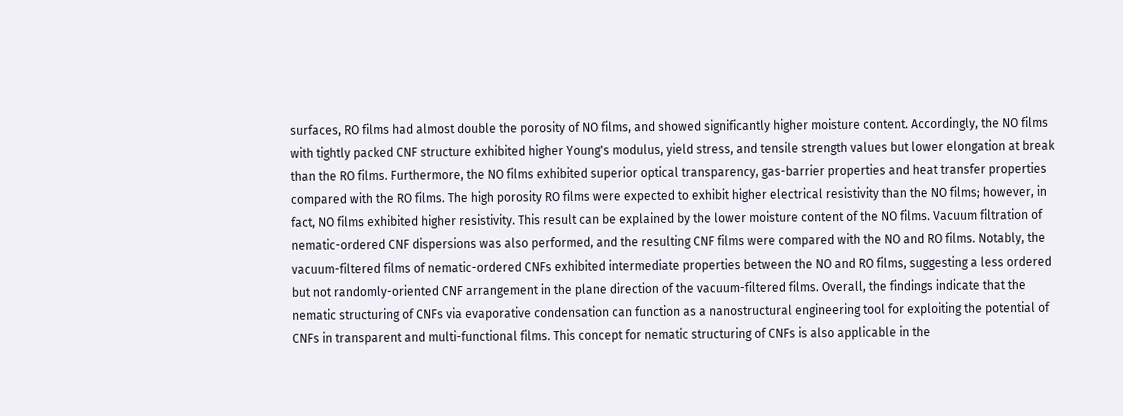surfaces, RO films had almost double the porosity of NO films, and showed significantly higher moisture content. Accordingly, the NO films with tightly packed CNF structure exhibited higher Young's modulus, yield stress, and tensile strength values but lower elongation at break than the RO films. Furthermore, the NO films exhibited superior optical transparency, gas-barrier properties and heat transfer properties compared with the RO films. The high porosity RO films were expected to exhibit higher electrical resistivity than the NO films; however, in fact, NO films exhibited higher resistivity. This result can be explained by the lower moisture content of the NO films. Vacuum filtration of nematic-ordered CNF dispersions was also performed, and the resulting CNF films were compared with the NO and RO films. Notably, the vacuum-filtered films of nematic-ordered CNFs exhibited intermediate properties between the NO and RO films, suggesting a less ordered but not randomly-oriented CNF arrangement in the plane direction of the vacuum-filtered films. Overall, the findings indicate that the nematic structuring of CNFs via evaporative condensation can function as a nanostructural engineering tool for exploiting the potential of CNFs in transparent and multi-functional films. This concept for nematic structuring of CNFs is also applicable in the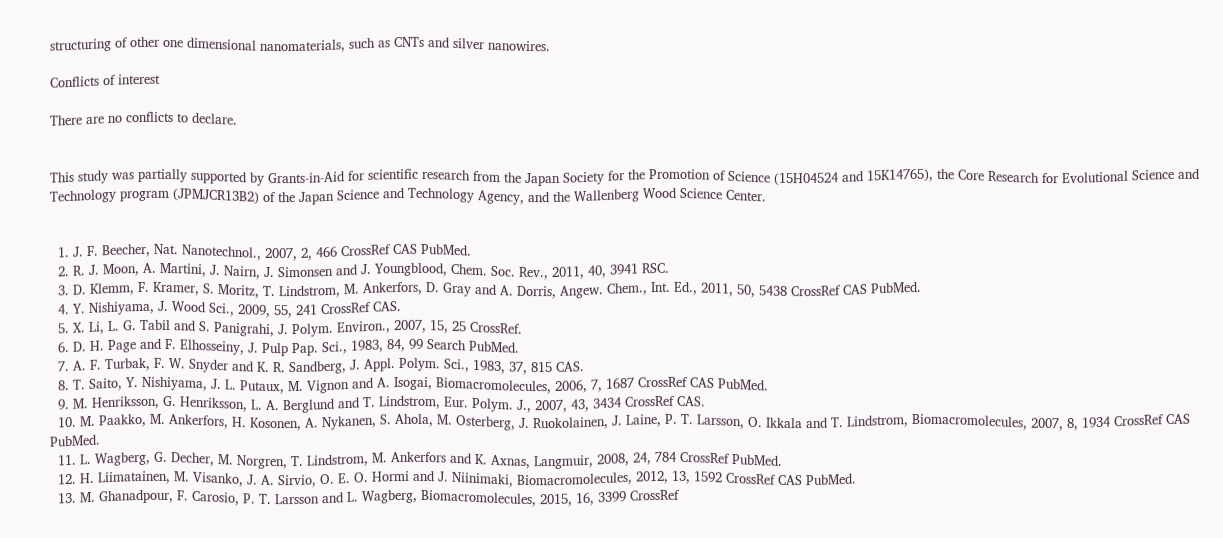structuring of other one dimensional nanomaterials, such as CNTs and silver nanowires.

Conflicts of interest

There are no conflicts to declare.


This study was partially supported by Grants-in-Aid for scientific research from the Japan Society for the Promotion of Science (15H04524 and 15K14765), the Core Research for Evolutional Science and Technology program (JPMJCR13B2) of the Japan Science and Technology Agency, and the Wallenberg Wood Science Center.


  1. J. F. Beecher, Nat. Nanotechnol., 2007, 2, 466 CrossRef CAS PubMed.
  2. R. J. Moon, A. Martini, J. Nairn, J. Simonsen and J. Youngblood, Chem. Soc. Rev., 2011, 40, 3941 RSC.
  3. D. Klemm, F. Kramer, S. Moritz, T. Lindstrom, M. Ankerfors, D. Gray and A. Dorris, Angew. Chem., Int. Ed., 2011, 50, 5438 CrossRef CAS PubMed.
  4. Y. Nishiyama, J. Wood Sci., 2009, 55, 241 CrossRef CAS.
  5. X. Li, L. G. Tabil and S. Panigrahi, J. Polym. Environ., 2007, 15, 25 CrossRef.
  6. D. H. Page and F. Elhosseiny, J. Pulp Pap. Sci., 1983, 84, 99 Search PubMed.
  7. A. F. Turbak, F. W. Snyder and K. R. Sandberg, J. Appl. Polym. Sci., 1983, 37, 815 CAS.
  8. T. Saito, Y. Nishiyama, J. L. Putaux, M. Vignon and A. Isogai, Biomacromolecules, 2006, 7, 1687 CrossRef CAS PubMed.
  9. M. Henriksson, G. Henriksson, L. A. Berglund and T. Lindstrom, Eur. Polym. J., 2007, 43, 3434 CrossRef CAS.
  10. M. Paakko, M. Ankerfors, H. Kosonen, A. Nykanen, S. Ahola, M. Osterberg, J. Ruokolainen, J. Laine, P. T. Larsson, O. Ikkala and T. Lindstrom, Biomacromolecules, 2007, 8, 1934 CrossRef CAS PubMed.
  11. L. Wagberg, G. Decher, M. Norgren, T. Lindstrom, M. Ankerfors and K. Axnas, Langmuir, 2008, 24, 784 CrossRef PubMed.
  12. H. Liimatainen, M. Visanko, J. A. Sirvio, O. E. O. Hormi and J. Niinimaki, Biomacromolecules, 2012, 13, 1592 CrossRef CAS PubMed.
  13. M. Ghanadpour, F. Carosio, P. T. Larsson and L. Wagberg, Biomacromolecules, 2015, 16, 3399 CrossRef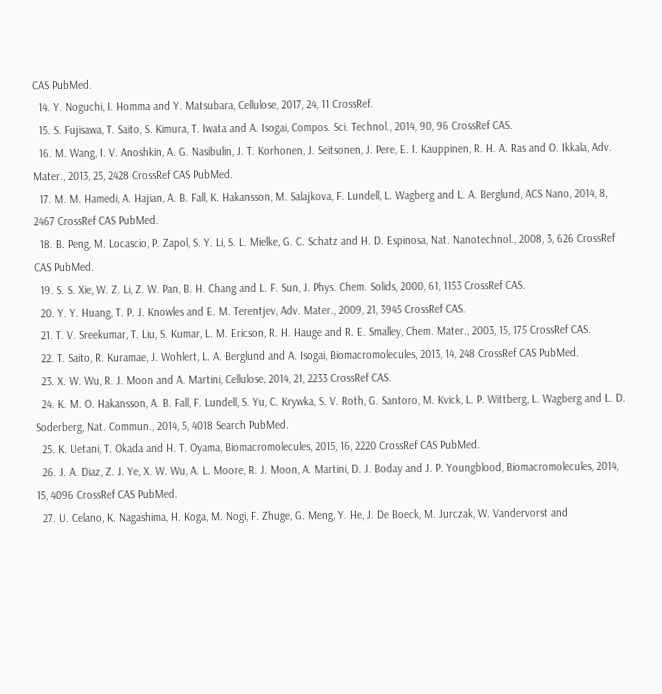CAS PubMed.
  14. Y. Noguchi, I. Homma and Y. Matsubara, Cellulose, 2017, 24, 11 CrossRef.
  15. S. Fujisawa, T. Saito, S. Kimura, T. Iwata and A. Isogai, Compos. Sci. Technol., 2014, 90, 96 CrossRef CAS.
  16. M. Wang, I. V. Anoshkin, A. G. Nasibulin, J. T. Korhonen, J. Seitsonen, J. Pere, E. I. Kauppinen, R. H. A. Ras and O. Ikkala, Adv. Mater., 2013, 25, 2428 CrossRef CAS PubMed.
  17. M. M. Hamedi, A. Hajian, A. B. Fall, K. Hakansson, M. Salajkova, F. Lundell, L. Wagberg and L. A. Berglund, ACS Nano, 2014, 8, 2467 CrossRef CAS PubMed.
  18. B. Peng, M. Locascio, P. Zapol, S. Y. Li, S. L. Mielke, G. C. Schatz and H. D. Espinosa, Nat. Nanotechnol., 2008, 3, 626 CrossRef CAS PubMed.
  19. S. S. Xie, W. Z. Li, Z. W. Pan, B. H. Chang and L. F. Sun, J. Phys. Chem. Solids, 2000, 61, 1153 CrossRef CAS.
  20. Y. Y. Huang, T. P. J. Knowles and E. M. Terentjev, Adv. Mater., 2009, 21, 3945 CrossRef CAS.
  21. T. V. Sreekumar, T. Liu, S. Kumar, L. M. Ericson, R. H. Hauge and R. E. Smalley, Chem. Mater., 2003, 15, 175 CrossRef CAS.
  22. T. Saito, R. Kuramae, J. Wohlert, L. A. Berglund and A. Isogai, Biomacromolecules, 2013, 14, 248 CrossRef CAS PubMed.
  23. X. W. Wu, R. J. Moon and A. Martini, Cellulose, 2014, 21, 2233 CrossRef CAS.
  24. K. M. O. Hakansson, A. B. Fall, F. Lundell, S. Yu, C. Krywka, S. V. Roth, G. Santoro, M. Kvick, L. P. Wittberg, L. Wagberg and L. D. Soderberg, Nat. Commun., 2014, 5, 4018 Search PubMed.
  25. K. Uetani, T. Okada and H. T. Oyama, Biomacromolecules, 2015, 16, 2220 CrossRef CAS PubMed.
  26. J. A. Diaz, Z. J. Ye, X. W. Wu, A. L. Moore, R. J. Moon, A. Martini, D. J. Boday and J. P. Youngblood, Biomacromolecules, 2014, 15, 4096 CrossRef CAS PubMed.
  27. U. Celano, K. Nagashima, H. Koga, M. Nogi, F. Zhuge, G. Meng, Y. He, J. De Boeck, M. Jurczak, W. Vandervorst and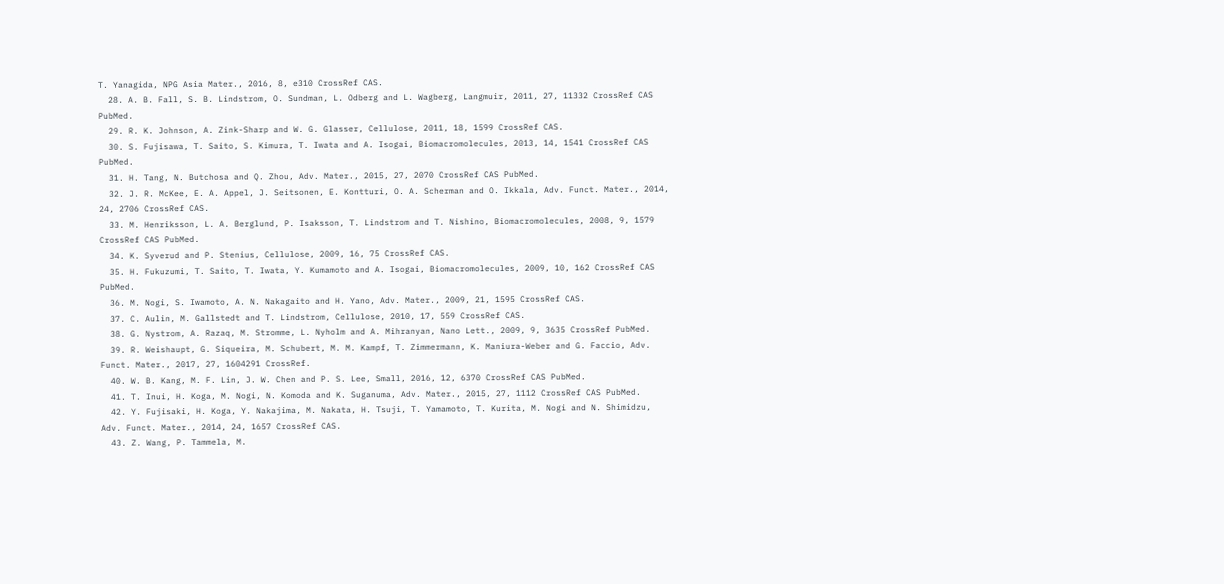T. Yanagida, NPG Asia Mater., 2016, 8, e310 CrossRef CAS.
  28. A. B. Fall, S. B. Lindstrom, O. Sundman, L. Odberg and L. Wagberg, Langmuir, 2011, 27, 11332 CrossRef CAS PubMed.
  29. R. K. Johnson, A. Zink-Sharp and W. G. Glasser, Cellulose, 2011, 18, 1599 CrossRef CAS.
  30. S. Fujisawa, T. Saito, S. Kimura, T. Iwata and A. Isogai, Biomacromolecules, 2013, 14, 1541 CrossRef CAS PubMed.
  31. H. Tang, N. Butchosa and Q. Zhou, Adv. Mater., 2015, 27, 2070 CrossRef CAS PubMed.
  32. J. R. McKee, E. A. Appel, J. Seitsonen, E. Kontturi, O. A. Scherman and O. Ikkala, Adv. Funct. Mater., 2014, 24, 2706 CrossRef CAS.
  33. M. Henriksson, L. A. Berglund, P. Isaksson, T. Lindstrom and T. Nishino, Biomacromolecules, 2008, 9, 1579 CrossRef CAS PubMed.
  34. K. Syverud and P. Stenius, Cellulose, 2009, 16, 75 CrossRef CAS.
  35. H. Fukuzumi, T. Saito, T. Iwata, Y. Kumamoto and A. Isogai, Biomacromolecules, 2009, 10, 162 CrossRef CAS PubMed.
  36. M. Nogi, S. Iwamoto, A. N. Nakagaito and H. Yano, Adv. Mater., 2009, 21, 1595 CrossRef CAS.
  37. C. Aulin, M. Gallstedt and T. Lindstrom, Cellulose, 2010, 17, 559 CrossRef CAS.
  38. G. Nystrom, A. Razaq, M. Stromme, L. Nyholm and A. Mihranyan, Nano Lett., 2009, 9, 3635 CrossRef PubMed.
  39. R. Weishaupt, G. Siqueira, M. Schubert, M. M. Kampf, T. Zimmermann, K. Maniura-Weber and G. Faccio, Adv. Funct. Mater., 2017, 27, 1604291 CrossRef.
  40. W. B. Kang, M. F. Lin, J. W. Chen and P. S. Lee, Small, 2016, 12, 6370 CrossRef CAS PubMed.
  41. T. Inui, H. Koga, M. Nogi, N. Komoda and K. Suganuma, Adv. Mater., 2015, 27, 1112 CrossRef CAS PubMed.
  42. Y. Fujisaki, H. Koga, Y. Nakajima, M. Nakata, H. Tsuji, T. Yamamoto, T. Kurita, M. Nogi and N. Shimidzu, Adv. Funct. Mater., 2014, 24, 1657 CrossRef CAS.
  43. Z. Wang, P. Tammela, M.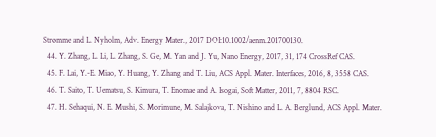Strømme and L. Nyholm, Adv. Energy Mater., 2017 DOI:10.1002/aenm.201700130.
  44. Y. Zhang, L. Li, L. Zhang, S. Ge, M. Yan and J. Yu, Nano Energy, 2017, 31, 174 CrossRef CAS.
  45. F. Lai, Y.-E. Miao, Y. Huang, Y. Zhang and T. Liu, ACS Appl. Mater. Interfaces, 2016, 8, 3558 CAS.
  46. T. Saito, T. Uematsu, S. Kimura, T. Enomae and A. Isogai, Soft Matter, 2011, 7, 8804 RSC.
  47. H. Sehaqui, N. E. Mushi, S. Morimune, M. Salajkova, T. Nishino and L. A. Berglund, ACS Appl. Mater.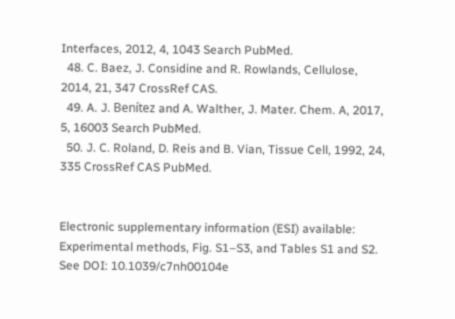Interfaces, 2012, 4, 1043 Search PubMed.
  48. C. Baez, J. Considine and R. Rowlands, Cellulose, 2014, 21, 347 CrossRef CAS.
  49. A. J. Benítez and A. Walther, J. Mater. Chem. A, 2017, 5, 16003 Search PubMed.
  50. J. C. Roland, D. Reis and B. Vian, Tissue Cell, 1992, 24, 335 CrossRef CAS PubMed.


Electronic supplementary information (ESI) available: Experimental methods, Fig. S1–S3, and Tables S1 and S2. See DOI: 10.1039/c7nh00104e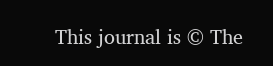This journal is © The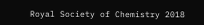Royal Society of Chemistry 2018